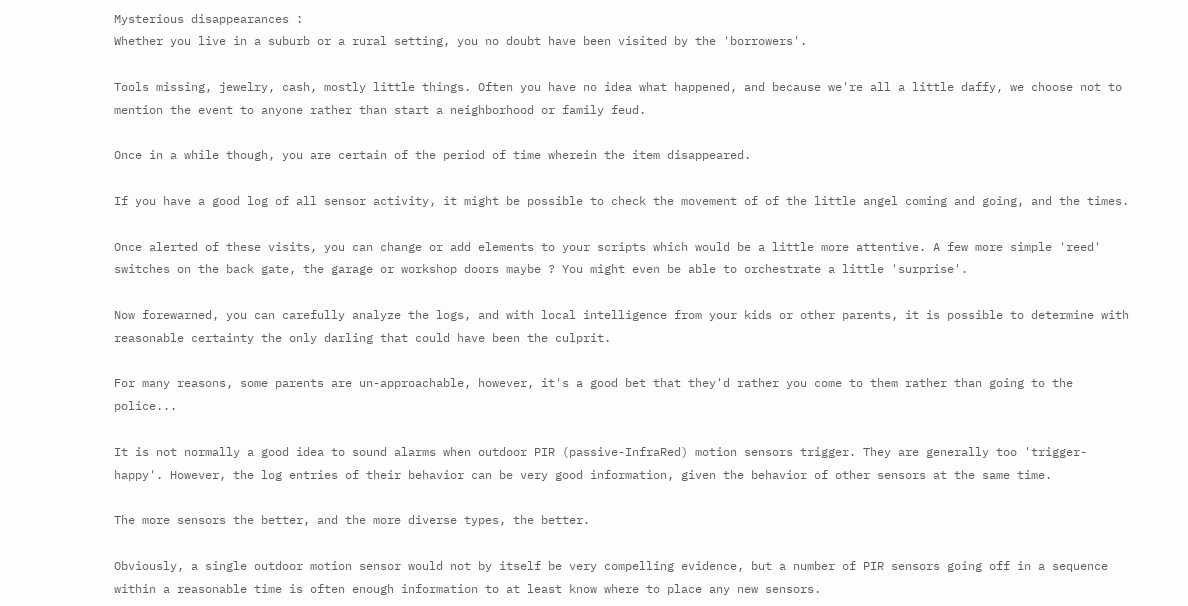Mysterious disappearances :
Whether you live in a suburb or a rural setting, you no doubt have been visited by the 'borrowers'.

Tools missing, jewelry, cash, mostly little things. Often you have no idea what happened, and because we're all a little daffy, we choose not to mention the event to anyone rather than start a neighborhood or family feud.

Once in a while though, you are certain of the period of time wherein the item disappeared.

If you have a good log of all sensor activity, it might be possible to check the movement of of the little angel coming and going, and the times.

Once alerted of these visits, you can change or add elements to your scripts which would be a little more attentive. A few more simple 'reed' switches on the back gate, the garage or workshop doors maybe ? You might even be able to orchestrate a little 'surprise'.

Now forewarned, you can carefully analyze the logs, and with local intelligence from your kids or other parents, it is possible to determine with reasonable certainty the only darling that could have been the culprit.

For many reasons, some parents are un-approachable, however, it's a good bet that they'd rather you come to them rather than going to the police...

It is not normally a good idea to sound alarms when outdoor PIR (passive-InfraRed) motion sensors trigger. They are generally too 'trigger-happy'. However, the log entries of their behavior can be very good information, given the behavior of other sensors at the same time.

The more sensors the better, and the more diverse types, the better.

Obviously, a single outdoor motion sensor would not by itself be very compelling evidence, but a number of PIR sensors going off in a sequence within a reasonable time is often enough information to at least know where to place any new sensors.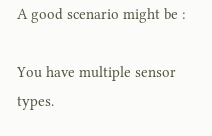A good scenario might be :

You have multiple sensor types.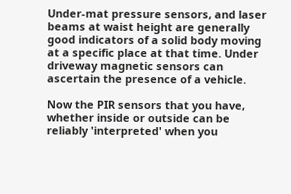Under-mat pressure sensors, and laser beams at waist height are generally good indicators of a solid body moving at a specific place at that time. Under driveway magnetic sensors can ascertain the presence of a vehicle.

Now the PIR sensors that you have, whether inside or outside can be reliably 'interpreted' when you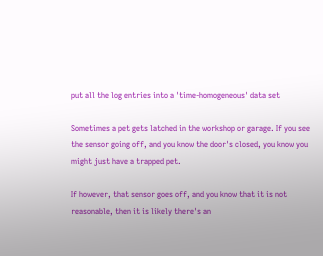put all the log entries into a 'time-homogeneous' data set

Sometimes a pet gets latched in the workshop or garage. If you see the sensor going off, and you know the door's closed, you know you might just have a trapped pet.

If however, that sensor goes off, and you know that it is not reasonable, then it is likely there's an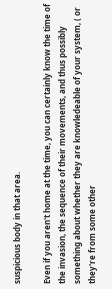suspicious body in that area.

Even if you aren't home at the time, you can certainly know the time of the invasion, the sequence of their movements, and thus possibly something about whether they are knowledeable of your system, ( or they're from some other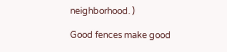neighborhood. )

Good fences make good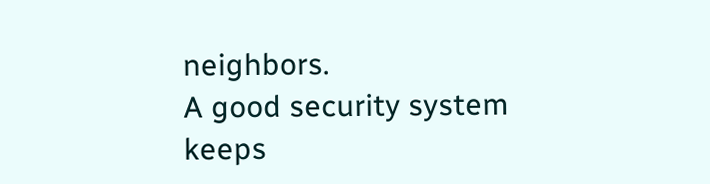neighbors.
A good security system keeps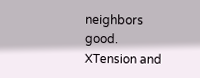neighbors good.
XTension and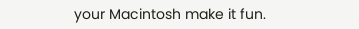your Macintosh make it fun.